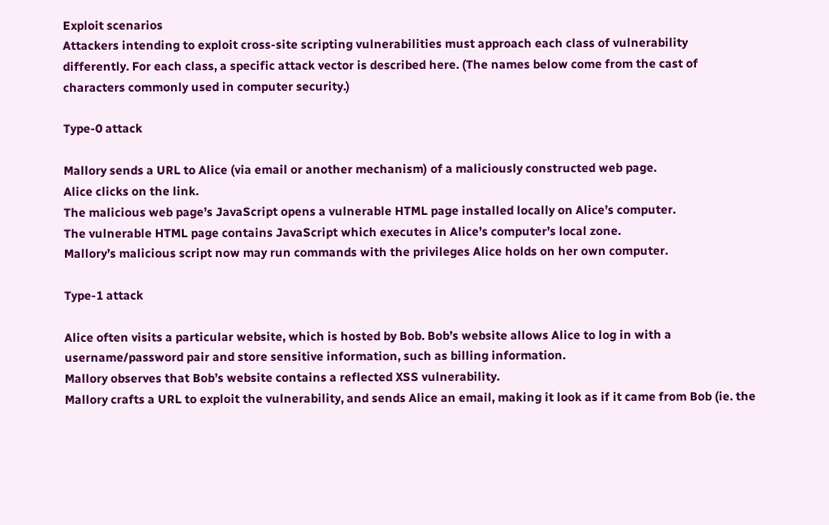Exploit scenarios
Attackers intending to exploit cross-site scripting vulnerabilities must approach each class of vulnerability differently. For each class, a specific attack vector is described here. (The names below come from the cast of characters commonly used in computer security.)

Type-0 attack

Mallory sends a URL to Alice (via email or another mechanism) of a maliciously constructed web page.
Alice clicks on the link.
The malicious web page’s JavaScript opens a vulnerable HTML page installed locally on Alice’s computer.
The vulnerable HTML page contains JavaScript which executes in Alice’s computer’s local zone.
Mallory’s malicious script now may run commands with the privileges Alice holds on her own computer.

Type-1 attack

Alice often visits a particular website, which is hosted by Bob. Bob’s website allows Alice to log in with a username/password pair and store sensitive information, such as billing information.
Mallory observes that Bob’s website contains a reflected XSS vulnerability.
Mallory crafts a URL to exploit the vulnerability, and sends Alice an email, making it look as if it came from Bob (ie. the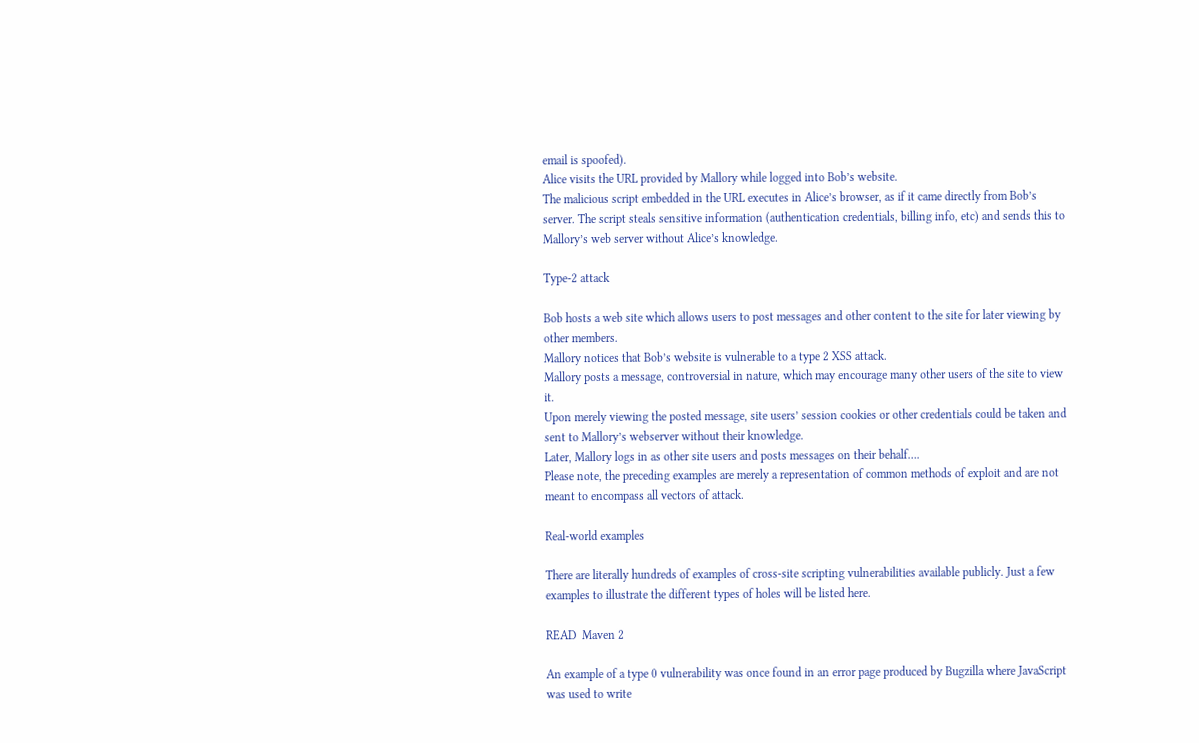email is spoofed).
Alice visits the URL provided by Mallory while logged into Bob’s website.
The malicious script embedded in the URL executes in Alice’s browser, as if it came directly from Bob’s server. The script steals sensitive information (authentication credentials, billing info, etc) and sends this to Mallory’s web server without Alice’s knowledge.

Type-2 attack

Bob hosts a web site which allows users to post messages and other content to the site for later viewing by other members.
Mallory notices that Bob’s website is vulnerable to a type 2 XSS attack.
Mallory posts a message, controversial in nature, which may encourage many other users of the site to view it.
Upon merely viewing the posted message, site users’ session cookies or other credentials could be taken and sent to Mallory’s webserver without their knowledge.
Later, Mallory logs in as other site users and posts messages on their behalf….
Please note, the preceding examples are merely a representation of common methods of exploit and are not meant to encompass all vectors of attack.

Real-world examples

There are literally hundreds of examples of cross-site scripting vulnerabilities available publicly. Just a few examples to illustrate the different types of holes will be listed here.

READ  Maven 2

An example of a type 0 vulnerability was once found in an error page produced by Bugzilla where JavaScript was used to write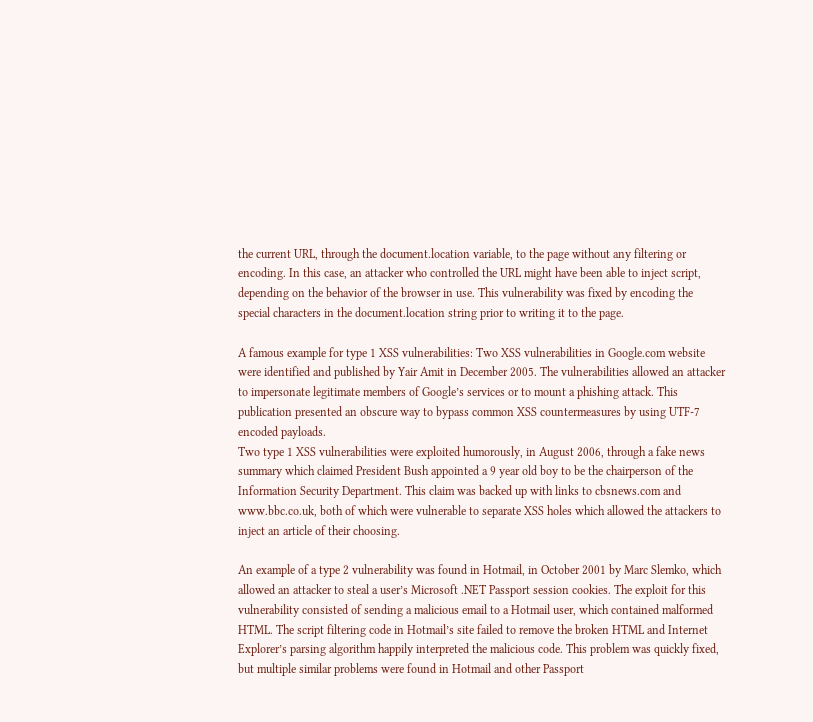the current URL, through the document.location variable, to the page without any filtering or encoding. In this case, an attacker who controlled the URL might have been able to inject script, depending on the behavior of the browser in use. This vulnerability was fixed by encoding the special characters in the document.location string prior to writing it to the page.

A famous example for type 1 XSS vulnerabilities: Two XSS vulnerabilities in Google.com website were identified and published by Yair Amit in December 2005. The vulnerabilities allowed an attacker to impersonate legitimate members of Google’s services or to mount a phishing attack. This publication presented an obscure way to bypass common XSS countermeasures by using UTF-7 encoded payloads.
Two type 1 XSS vulnerabilities were exploited humorously, in August 2006, through a fake news summary which claimed President Bush appointed a 9 year old boy to be the chairperson of the Information Security Department. This claim was backed up with links to cbsnews.com and www.bbc.co.uk, both of which were vulnerable to separate XSS holes which allowed the attackers to inject an article of their choosing.

An example of a type 2 vulnerability was found in Hotmail, in October 2001 by Marc Slemko, which allowed an attacker to steal a user’s Microsoft .NET Passport session cookies. The exploit for this vulnerability consisted of sending a malicious email to a Hotmail user, which contained malformed HTML. The script filtering code in Hotmail’s site failed to remove the broken HTML and Internet Explorer’s parsing algorithm happily interpreted the malicious code. This problem was quickly fixed, but multiple similar problems were found in Hotmail and other Passport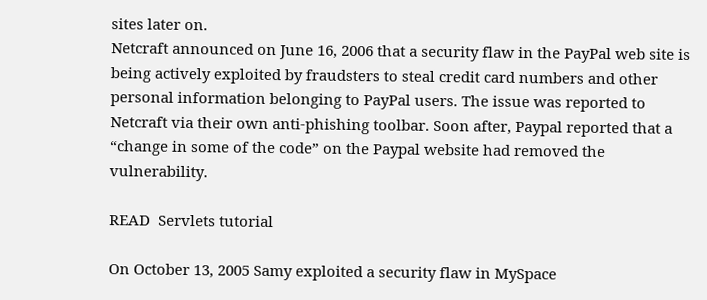sites later on.
Netcraft announced on June 16, 2006 that a security flaw in the PayPal web site is being actively exploited by fraudsters to steal credit card numbers and other personal information belonging to PayPal users. The issue was reported to Netcraft via their own anti-phishing toolbar. Soon after, Paypal reported that a “change in some of the code” on the Paypal website had removed the vulnerability.

READ  Servlets tutorial

On October 13, 2005 Samy exploited a security flaw in MySpace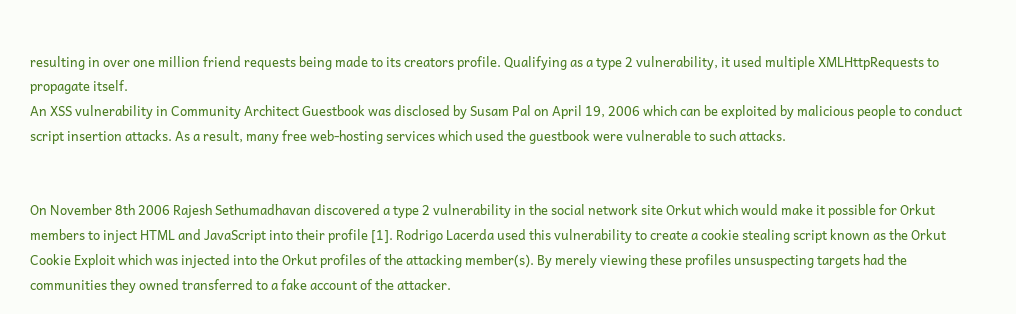resulting in over one million friend requests being made to its creators profile. Qualifying as a type 2 vulnerability, it used multiple XMLHttpRequests to propagate itself.
An XSS vulnerability in Community Architect Guestbook was disclosed by Susam Pal on April 19, 2006 which can be exploited by malicious people to conduct script insertion attacks. As a result, many free web-hosting services which used the guestbook were vulnerable to such attacks.


On November 8th 2006 Rajesh Sethumadhavan discovered a type 2 vulnerability in the social network site Orkut which would make it possible for Orkut members to inject HTML and JavaScript into their profile [1]. Rodrigo Lacerda used this vulnerability to create a cookie stealing script known as the Orkut Cookie Exploit which was injected into the Orkut profiles of the attacking member(s). By merely viewing these profiles unsuspecting targets had the communities they owned transferred to a fake account of the attacker.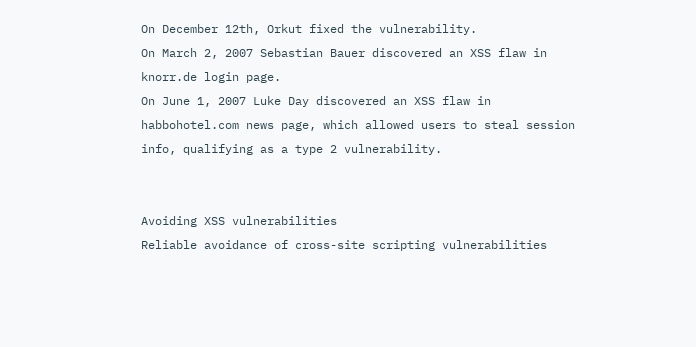On December 12th, Orkut fixed the vulnerability.
On March 2, 2007 Sebastian Bauer discovered an XSS flaw in knorr.de login page.
On June 1, 2007 Luke Day discovered an XSS flaw in habbohotel.com news page, which allowed users to steal session info, qualifying as a type 2 vulnerability.


Avoiding XSS vulnerabilities
Reliable avoidance of cross-site scripting vulnerabilities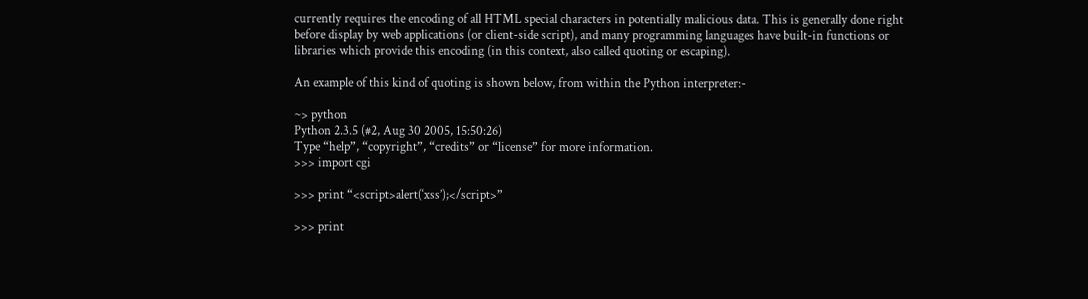currently requires the encoding of all HTML special characters in potentially malicious data. This is generally done right before display by web applications (or client-side script), and many programming languages have built-in functions or libraries which provide this encoding (in this context, also called quoting or escaping).

An example of this kind of quoting is shown below, from within the Python interpreter:-

~> python
Python 2.3.5 (#2, Aug 30 2005, 15:50:26)
Type “help”, “copyright”, “credits” or “license” for more information.
>>> import cgi

>>> print “<script>alert(‘xss’);</script>”

>>> print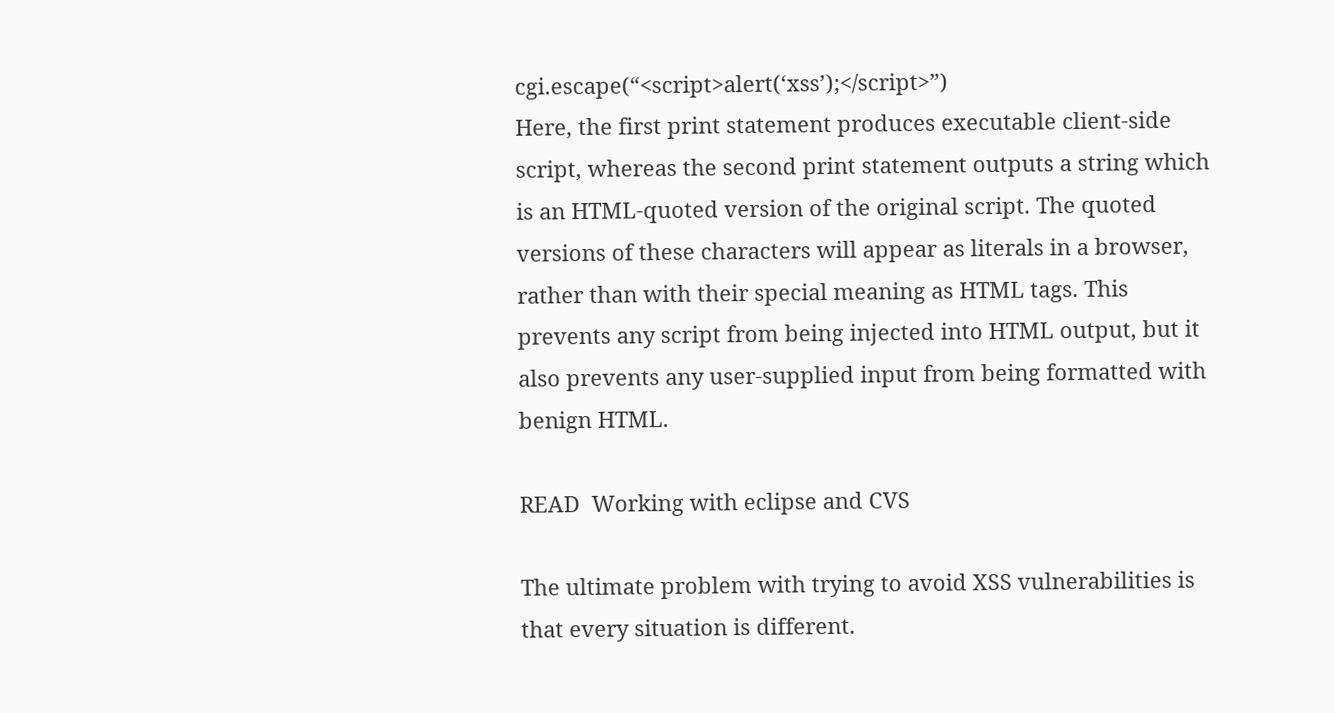cgi.escape(“<script>alert(‘xss’);</script>”)
Here, the first print statement produces executable client-side script, whereas the second print statement outputs a string which is an HTML-quoted version of the original script. The quoted versions of these characters will appear as literals in a browser, rather than with their special meaning as HTML tags. This prevents any script from being injected into HTML output, but it also prevents any user-supplied input from being formatted with benign HTML.

READ  Working with eclipse and CVS

The ultimate problem with trying to avoid XSS vulnerabilities is that every situation is different.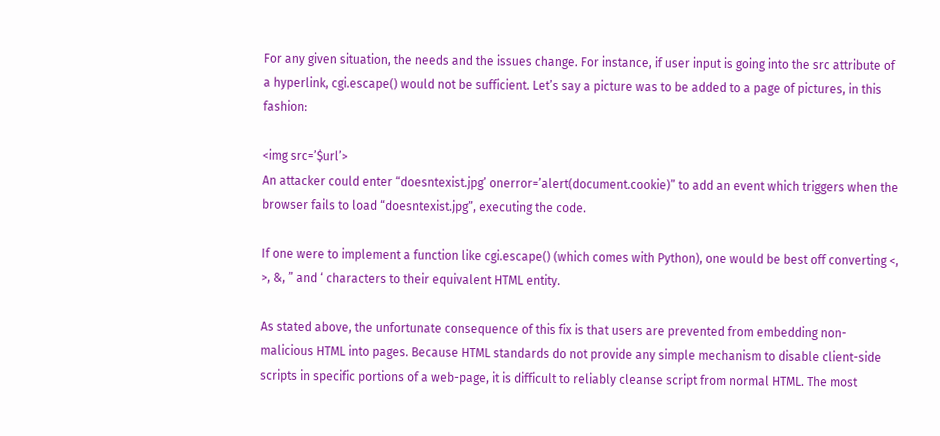For any given situation, the needs and the issues change. For instance, if user input is going into the src attribute of a hyperlink, cgi.escape() would not be sufficient. Let’s say a picture was to be added to a page of pictures, in this fashion:

<img src=’$url’>
An attacker could enter “doesntexist.jpg’ onerror=’alert(document.cookie)” to add an event which triggers when the browser fails to load “doesntexist.jpg”, executing the code.

If one were to implement a function like cgi.escape() (which comes with Python), one would be best off converting <, >, &, ” and ‘ characters to their equivalent HTML entity.

As stated above, the unfortunate consequence of this fix is that users are prevented from embedding non-malicious HTML into pages. Because HTML standards do not provide any simple mechanism to disable client-side scripts in specific portions of a web-page, it is difficult to reliably cleanse script from normal HTML. The most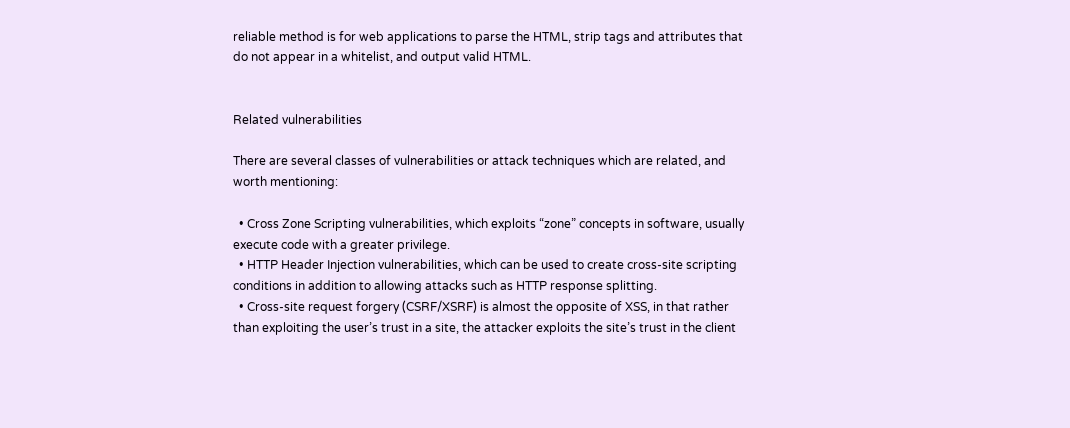reliable method is for web applications to parse the HTML, strip tags and attributes that do not appear in a whitelist, and output valid HTML.


Related vulnerabilities

There are several classes of vulnerabilities or attack techniques which are related, and worth mentioning:

  • Cross Zone Scripting vulnerabilities, which exploits “zone” concepts in software, usually execute code with a greater privilege.
  • HTTP Header Injection vulnerabilities, which can be used to create cross-site scripting conditions in addition to allowing attacks such as HTTP response splitting.
  • Cross-site request forgery (CSRF/XSRF) is almost the opposite of XSS, in that rather than exploiting the user’s trust in a site, the attacker exploits the site’s trust in the client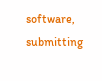software, submitting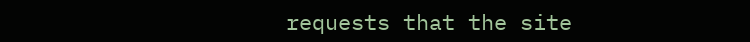requests that the site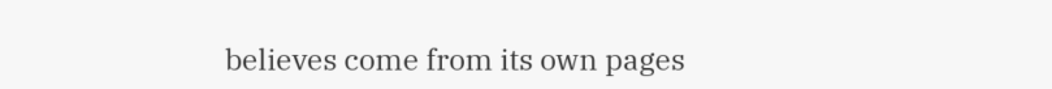believes come from its own pages